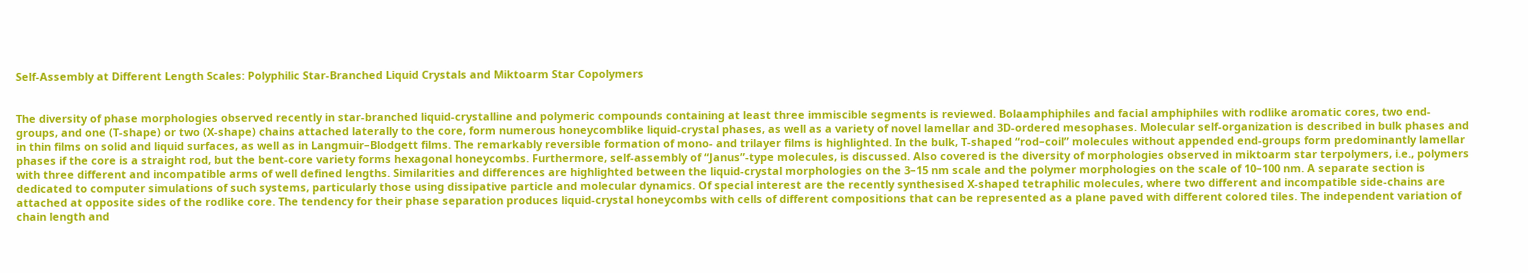Self-Assembly at Different Length Scales: Polyphilic Star-Branched Liquid Crystals and Miktoarm Star Copolymers


The diversity of phase morphologies observed recently in star-branched liquid-crystalline and polymeric compounds containing at least three immiscible segments is reviewed. Bolaamphiphiles and facial amphiphiles with rodlike aromatic cores, two end-groups, and one (T-shape) or two (X-shape) chains attached laterally to the core, form numerous honeycomblike liquid-crystal phases, as well as a variety of novel lamellar and 3D-ordered mesophases. Molecular self-organization is described in bulk phases and in thin films on solid and liquid surfaces, as well as in Langmuir–Blodgett films. The remarkably reversible formation of mono- and trilayer films is highlighted. In the bulk, T-shaped “rod–coil” molecules without appended end-groups form predominantly lamellar phases if the core is a straight rod, but the bent-core variety forms hexagonal honeycombs. Furthermore, self-assembly of “Janus”-type molecules, is discussed. Also covered is the diversity of morphologies observed in miktoarm star terpolymers, i.e., polymers with three different and incompatible arms of well defined lengths. Similarities and differences are highlighted between the liquid-crystal morphologies on the 3–15 nm scale and the polymer morphologies on the scale of 10–100 nm. A separate section is dedicated to computer simulations of such systems, particularly those using dissipative particle and molecular dynamics. Of special interest are the recently synthesised X-shaped tetraphilic molecules, where two different and incompatible side-chains are attached at opposite sides of the rodlike core. The tendency for their phase separation produces liquid-crystal honeycombs with cells of different compositions that can be represented as a plane paved with different colored tiles. The independent variation of chain length and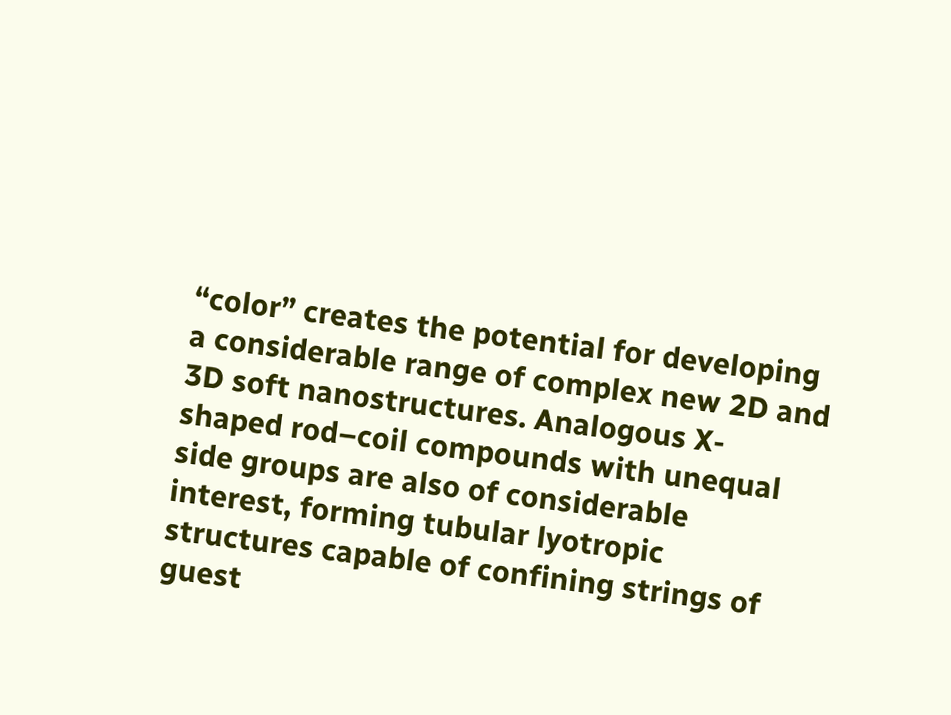“color” creates the potential for developing a considerable range of complex new 2D and 3D soft nanostructures. Analogous X-shaped rod–coil compounds with unequal side groups are also of considerable interest, forming tubular lyotropic structures capable of confining strings of guest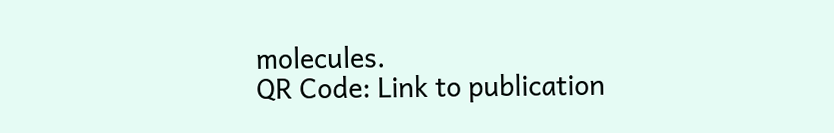molecules.
QR Code: Link to publication